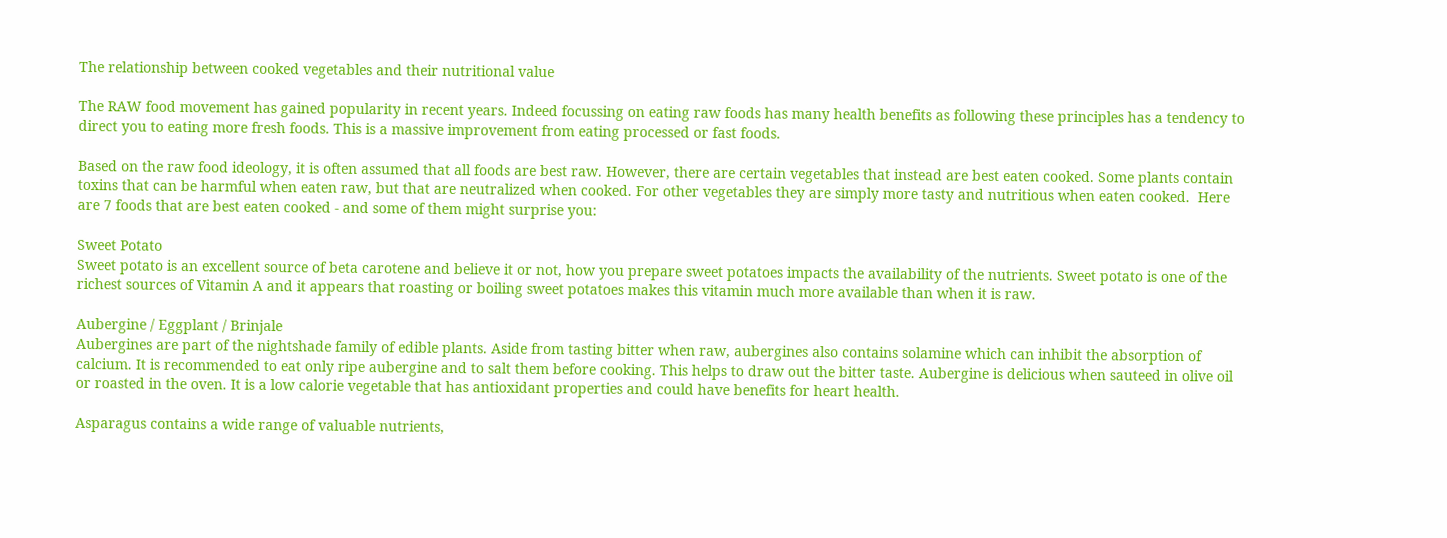The relationship between cooked vegetables and their nutritional value

The RAW food movement has gained popularity in recent years. Indeed focussing on eating raw foods has many health benefits as following these principles has a tendency to direct you to eating more fresh foods. This is a massive improvement from eating processed or fast foods.

Based on the raw food ideology, it is often assumed that all foods are best raw. However, there are certain vegetables that instead are best eaten cooked. Some plants contain toxins that can be harmful when eaten raw, but that are neutralized when cooked. For other vegetables they are simply more tasty and nutritious when eaten cooked.  Here are 7 foods that are best eaten cooked - and some of them might surprise you:

Sweet Potato
Sweet potato is an excellent source of beta carotene and believe it or not, how you prepare sweet potatoes impacts the availability of the nutrients. Sweet potato is one of the richest sources of Vitamin A and it appears that roasting or boiling sweet potatoes makes this vitamin much more available than when it is raw.

Aubergine / Eggplant / Brinjale
Aubergines are part of the nightshade family of edible plants. Aside from tasting bitter when raw, aubergines also contains solamine which can inhibit the absorption of calcium. It is recommended to eat only ripe aubergine and to salt them before cooking. This helps to draw out the bitter taste. Aubergine is delicious when sauteed in olive oil or roasted in the oven. It is a low calorie vegetable that has antioxidant properties and could have benefits for heart health.

Asparagus contains a wide range of valuable nutrients,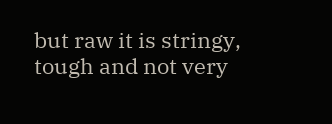but raw it is stringy, tough and not very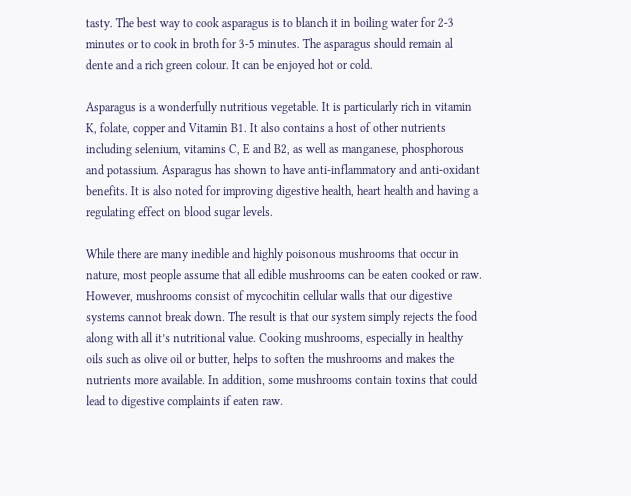tasty. The best way to cook asparagus is to blanch it in boiling water for 2-3 minutes or to cook in broth for 3-5 minutes. The asparagus should remain al dente and a rich green colour. It can be enjoyed hot or cold.

Asparagus is a wonderfully nutritious vegetable. It is particularly rich in vitamin K, folate, copper and Vitamin B1. It also contains a host of other nutrients including selenium, vitamins C, E and B2, as well as manganese, phosphorous and potassium. Asparagus has shown to have anti-inflammatory and anti-oxidant benefits. It is also noted for improving digestive health, heart health and having a regulating effect on blood sugar levels.

While there are many inedible and highly poisonous mushrooms that occur in nature, most people assume that all edible mushrooms can be eaten cooked or raw. However, mushrooms consist of mycochitin cellular walls that our digestive systems cannot break down. The result is that our system simply rejects the food along with all it’s nutritional value. Cooking mushrooms, especially in healthy oils such as olive oil or butter, helps to soften the mushrooms and makes the nutrients more available. In addition, some mushrooms contain toxins that could lead to digestive complaints if eaten raw.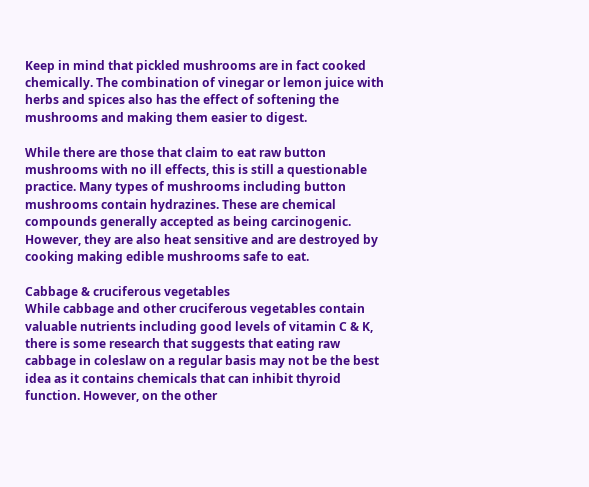Keep in mind that pickled mushrooms are in fact cooked chemically. The combination of vinegar or lemon juice with herbs and spices also has the effect of softening the mushrooms and making them easier to digest.

While there are those that claim to eat raw button mushrooms with no ill effects, this is still a questionable practice. Many types of mushrooms including button mushrooms contain hydrazines. These are chemical compounds generally accepted as being carcinogenic. However, they are also heat sensitive and are destroyed by cooking making edible mushrooms safe to eat.

Cabbage & cruciferous vegetables
While cabbage and other cruciferous vegetables contain valuable nutrients including good levels of vitamin C & K, there is some research that suggests that eating raw cabbage in coleslaw on a regular basis may not be the best idea as it contains chemicals that can inhibit thyroid function. However, on the other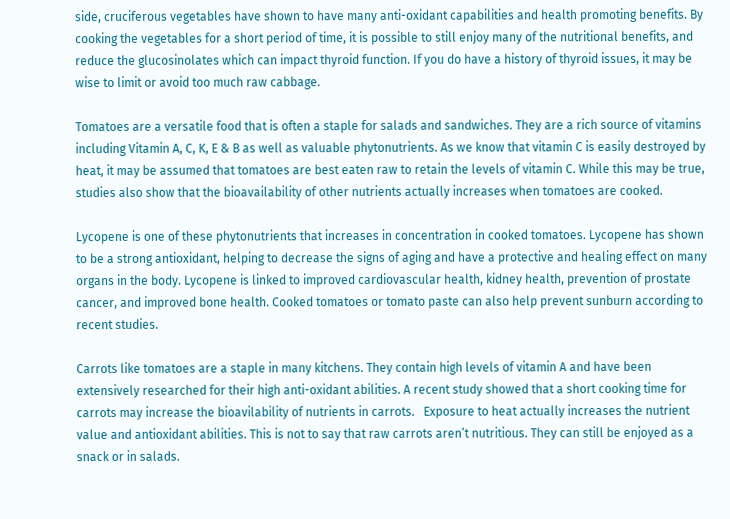side, cruciferous vegetables have shown to have many anti-oxidant capabilities and health promoting benefits. By cooking the vegetables for a short period of time, it is possible to still enjoy many of the nutritional benefits, and reduce the glucosinolates which can impact thyroid function. If you do have a history of thyroid issues, it may be wise to limit or avoid too much raw cabbage.

Tomatoes are a versatile food that is often a staple for salads and sandwiches. They are a rich source of vitamins including Vitamin A, C, K, E & B as well as valuable phytonutrients. As we know that vitamin C is easily destroyed by heat, it may be assumed that tomatoes are best eaten raw to retain the levels of vitamin C. While this may be true, studies also show that the bioavailability of other nutrients actually increases when tomatoes are cooked.

Lycopene is one of these phytonutrients that increases in concentration in cooked tomatoes. Lycopene has shown to be a strong antioxidant, helping to decrease the signs of aging and have a protective and healing effect on many organs in the body. Lycopene is linked to improved cardiovascular health, kidney health, prevention of prostate cancer, and improved bone health. Cooked tomatoes or tomato paste can also help prevent sunburn according to recent studies.

Carrots like tomatoes are a staple in many kitchens. They contain high levels of vitamin A and have been extensively researched for their high anti-oxidant abilities. A recent study showed that a short cooking time for carrots may increase the bioavilability of nutrients in carrots.   Exposure to heat actually increases the nutrient value and antioxidant abilities. This is not to say that raw carrots aren’t nutritious. They can still be enjoyed as a snack or in salads.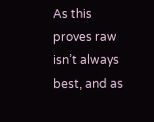As this proves raw isn’t always best, and as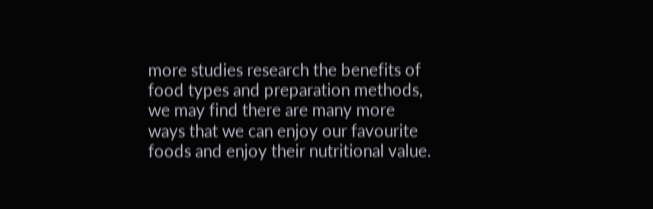more studies research the benefits of food types and preparation methods, we may find there are many more ways that we can enjoy our favourite foods and enjoy their nutritional value.